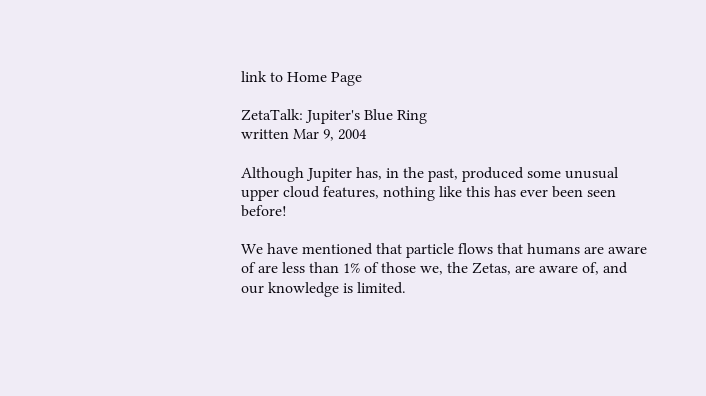link to Home Page

ZetaTalk: Jupiter's Blue Ring
written Mar 9, 2004

Although Jupiter has, in the past, produced some unusual upper cloud features, nothing like this has ever been seen before!

We have mentioned that particle flows that humans are aware of are less than 1% of those we, the Zetas, are aware of, and our knowledge is limited.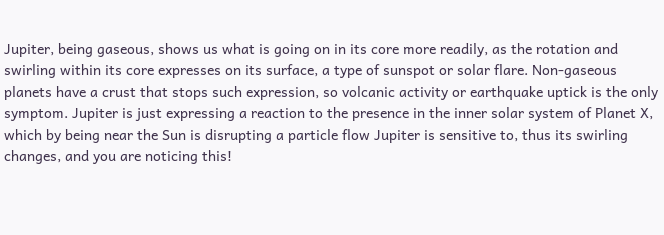Jupiter, being gaseous, shows us what is going on in its core more readily, as the rotation and swirling within its core expresses on its surface, a type of sunspot or solar flare. Non-gaseous planets have a crust that stops such expression, so volcanic activity or earthquake uptick is the only symptom. Jupiter is just expressing a reaction to the presence in the inner solar system of Planet X, which by being near the Sun is disrupting a particle flow Jupiter is sensitive to, thus its swirling changes, and you are noticing this!